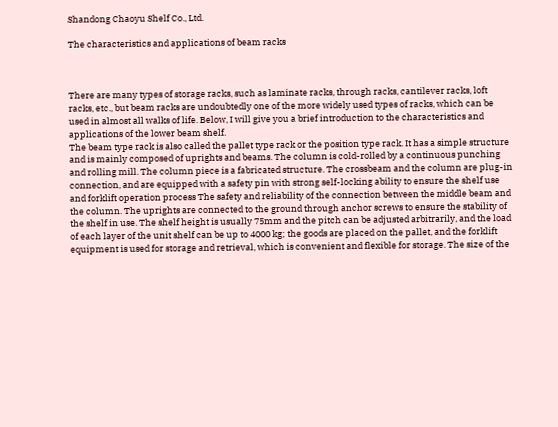Shandong Chaoyu Shelf Co., Ltd.

The characteristics and applications of beam racks



There are many types of storage racks, such as laminate racks, through racks, cantilever racks, loft racks, etc., but beam racks are undoubtedly one of the more widely used types of racks, which can be used in almost all walks of life. Below, I will give you a brief introduction to the characteristics and applications of the lower beam shelf.
The beam type rack is also called the pallet type rack or the position type rack. It has a simple structure and is mainly composed of uprights and beams. The column is cold-rolled by a continuous punching and rolling mill. The column piece is a fabricated structure. The crossbeam and the column are plug-in connection, and are equipped with a safety pin with strong self-locking ability to ensure the shelf use and forklift operation process The safety and reliability of the connection between the middle beam and the column. The uprights are connected to the ground through anchor screws to ensure the stability of the shelf in use. The shelf height is usually 75mm and the pitch can be adjusted arbitrarily, and the load of each layer of the unit shelf can be up to 4000 kg; the goods are placed on the pallet, and the forklift equipment is used for storage and retrieval, which is convenient and flexible for storage. The size of the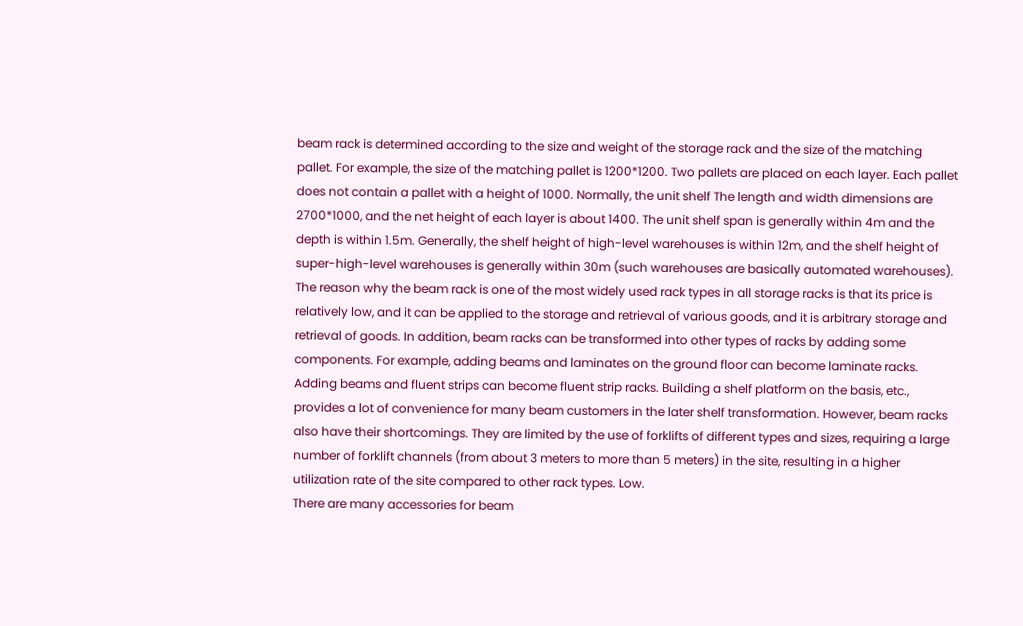beam rack is determined according to the size and weight of the storage rack and the size of the matching pallet. For example, the size of the matching pallet is 1200*1200. Two pallets are placed on each layer. Each pallet does not contain a pallet with a height of 1000. Normally, the unit shelf The length and width dimensions are 2700*1000, and the net height of each layer is about 1400. The unit shelf span is generally within 4m and the depth is within 1.5m. Generally, the shelf height of high-level warehouses is within 12m, and the shelf height of super-high-level warehouses is generally within 30m (such warehouses are basically automated warehouses).
The reason why the beam rack is one of the most widely used rack types in all storage racks is that its price is relatively low, and it can be applied to the storage and retrieval of various goods, and it is arbitrary storage and retrieval of goods. In addition, beam racks can be transformed into other types of racks by adding some components. For example, adding beams and laminates on the ground floor can become laminate racks. Adding beams and fluent strips can become fluent strip racks. Building a shelf platform on the basis, etc., provides a lot of convenience for many beam customers in the later shelf transformation. However, beam racks also have their shortcomings. They are limited by the use of forklifts of different types and sizes, requiring a large number of forklift channels (from about 3 meters to more than 5 meters) in the site, resulting in a higher utilization rate of the site compared to other rack types. Low.
There are many accessories for beam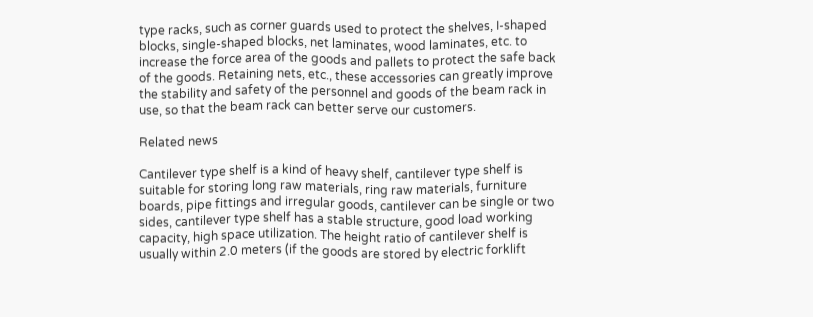type racks, such as corner guards used to protect the shelves, I-shaped blocks, single-shaped blocks, net laminates, wood laminates, etc. to increase the force area of the goods and pallets to protect the safe back of the goods. Retaining nets, etc., these accessories can greatly improve the stability and safety of the personnel and goods of the beam rack in use, so that the beam rack can better serve our customers.

Related news

Cantilever type shelf is a kind of heavy shelf, cantilever type shelf is suitable for storing long raw materials, ring raw materials, furniture boards, pipe fittings and irregular goods, cantilever can be single or two sides, cantilever type shelf has a stable structure, good load working capacity, high space utilization. The height ratio of cantilever shelf is usually within 2.0 meters (if the goods are stored by electric forklift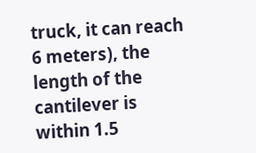truck, it can reach 6 meters), the length of the cantilever is within 1.5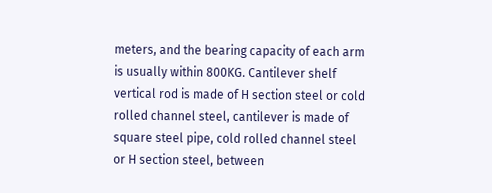meters, and the bearing capacity of each arm is usually within 800KG. Cantilever shelf vertical rod is made of H section steel or cold rolled channel steel, cantilever is made of square steel pipe, cold rolled channel steel or H section steel, between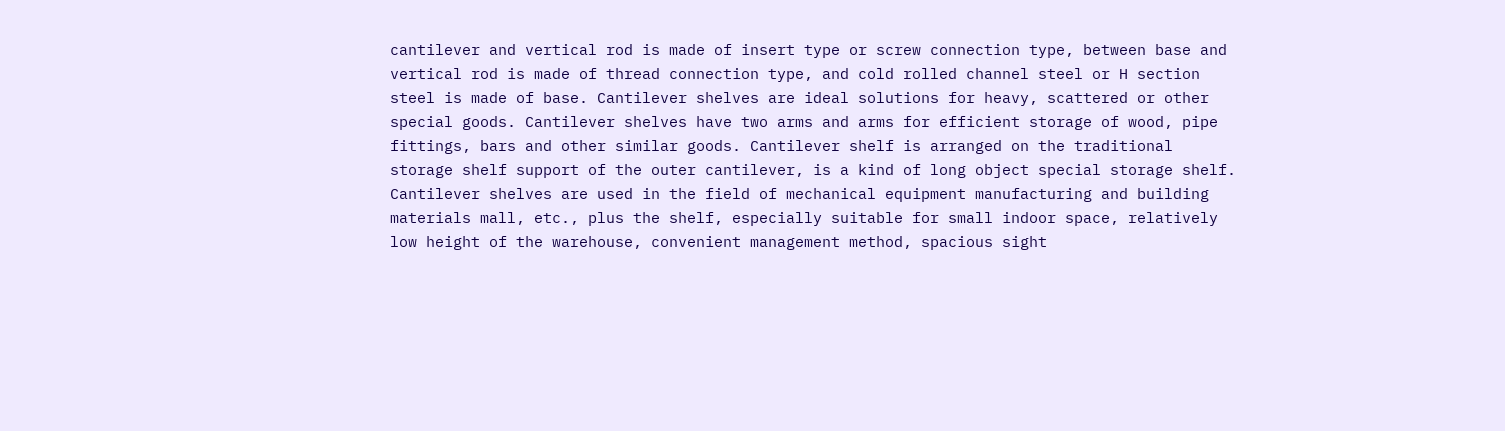cantilever and vertical rod is made of insert type or screw connection type, between base and vertical rod is made of thread connection type, and cold rolled channel steel or H section steel is made of base. Cantilever shelves are ideal solutions for heavy, scattered or other special goods. Cantilever shelves have two arms and arms for efficient storage of wood, pipe fittings, bars and other similar goods. Cantilever shelf is arranged on the traditional storage shelf support of the outer cantilever, is a kind of long object special storage shelf. Cantilever shelves are used in the field of mechanical equipment manufacturing and building materials mall, etc., plus the shelf, especially suitable for small indoor space, relatively low height of the warehouse, convenient management method, spacious sight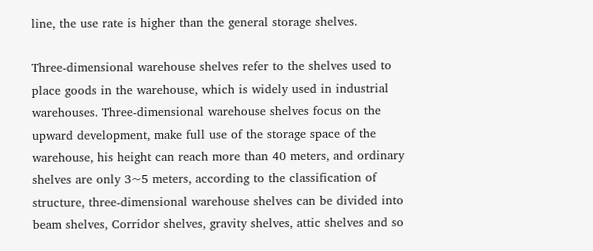line, the use rate is higher than the general storage shelves.

Three-dimensional warehouse shelves refer to the shelves used to place goods in the warehouse, which is widely used in industrial warehouses. Three-dimensional warehouse shelves focus on the upward development, make full use of the storage space of the warehouse, his height can reach more than 40 meters, and ordinary shelves are only 3~5 meters, according to the classification of structure, three-dimensional warehouse shelves can be divided into beam shelves, Corridor shelves, gravity shelves, attic shelves and so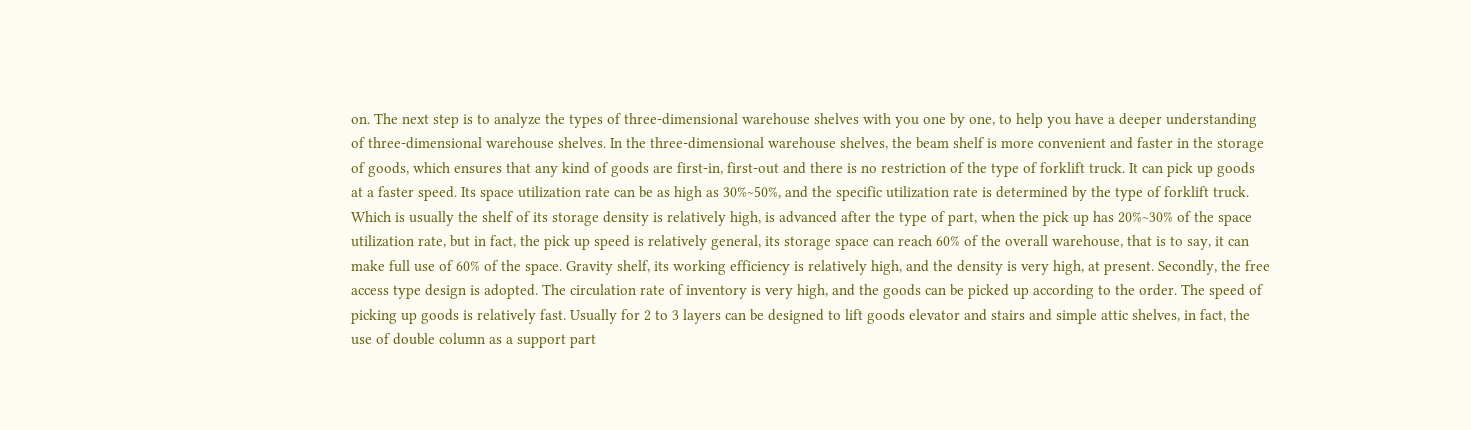on. The next step is to analyze the types of three-dimensional warehouse shelves with you one by one, to help you have a deeper understanding of three-dimensional warehouse shelves. In the three-dimensional warehouse shelves, the beam shelf is more convenient and faster in the storage of goods, which ensures that any kind of goods are first-in, first-out and there is no restriction of the type of forklift truck. It can pick up goods at a faster speed. Its space utilization rate can be as high as 30%~50%, and the specific utilization rate is determined by the type of forklift truck. Which is usually the shelf of its storage density is relatively high, is advanced after the type of part, when the pick up has 20%~30% of the space utilization rate, but in fact, the pick up speed is relatively general, its storage space can reach 60% of the overall warehouse, that is to say, it can make full use of 60% of the space. Gravity shelf, its working efficiency is relatively high, and the density is very high, at present. Secondly, the free access type design is adopted. The circulation rate of inventory is very high, and the goods can be picked up according to the order. The speed of picking up goods is relatively fast. Usually for 2 to 3 layers can be designed to lift goods elevator and stairs and simple attic shelves, in fact, the use of double column as a support part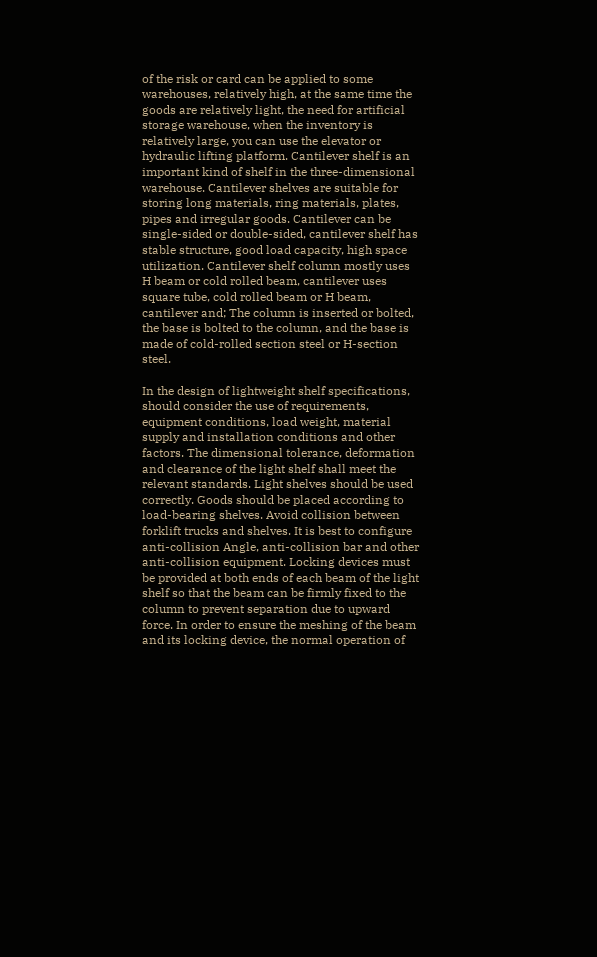of the risk or card can be applied to some warehouses, relatively high, at the same time the goods are relatively light, the need for artificial storage warehouse, when the inventory is relatively large, you can use the elevator or hydraulic lifting platform. Cantilever shelf is an important kind of shelf in the three-dimensional warehouse. Cantilever shelves are suitable for storing long materials, ring materials, plates, pipes and irregular goods. Cantilever can be single-sided or double-sided, cantilever shelf has stable structure, good load capacity, high space utilization. Cantilever shelf column mostly uses H beam or cold rolled beam, cantilever uses square tube, cold rolled beam or H beam, cantilever and; The column is inserted or bolted, the base is bolted to the column, and the base is made of cold-rolled section steel or H-section steel.

In the design of lightweight shelf specifications, should consider the use of requirements, equipment conditions, load weight, material supply and installation conditions and other factors. The dimensional tolerance, deformation and clearance of the light shelf shall meet the relevant standards. Light shelves should be used correctly. Goods should be placed according to load-bearing shelves. Avoid collision between forklift trucks and shelves. It is best to configure anti-collision Angle, anti-collision bar and other anti-collision equipment. Locking devices must be provided at both ends of each beam of the light shelf so that the beam can be firmly fixed to the column to prevent separation due to upward force. In order to ensure the meshing of the beam and its locking device, the normal operation of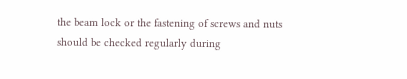the beam lock or the fastening of screws and nuts should be checked regularly during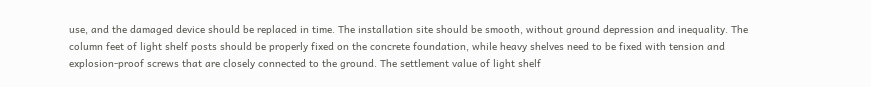use, and the damaged device should be replaced in time. The installation site should be smooth, without ground depression and inequality. The column feet of light shelf posts should be properly fixed on the concrete foundation, while heavy shelves need to be fixed with tension and explosion-proof screws that are closely connected to the ground. The settlement value of light shelf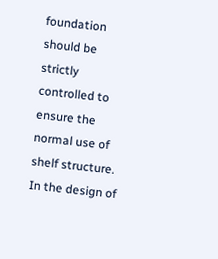foundation should be strictly controlled to ensure the normal use of shelf structure. In the design of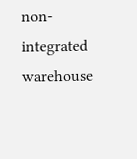non-integrated warehouse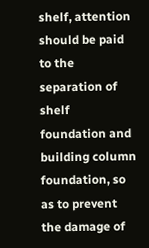shelf, attention should be paid to the separation of shelf foundation and building column foundation, so as to prevent the damage of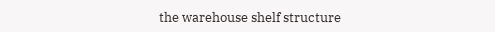the warehouse shelf structure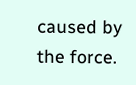caused by the force.